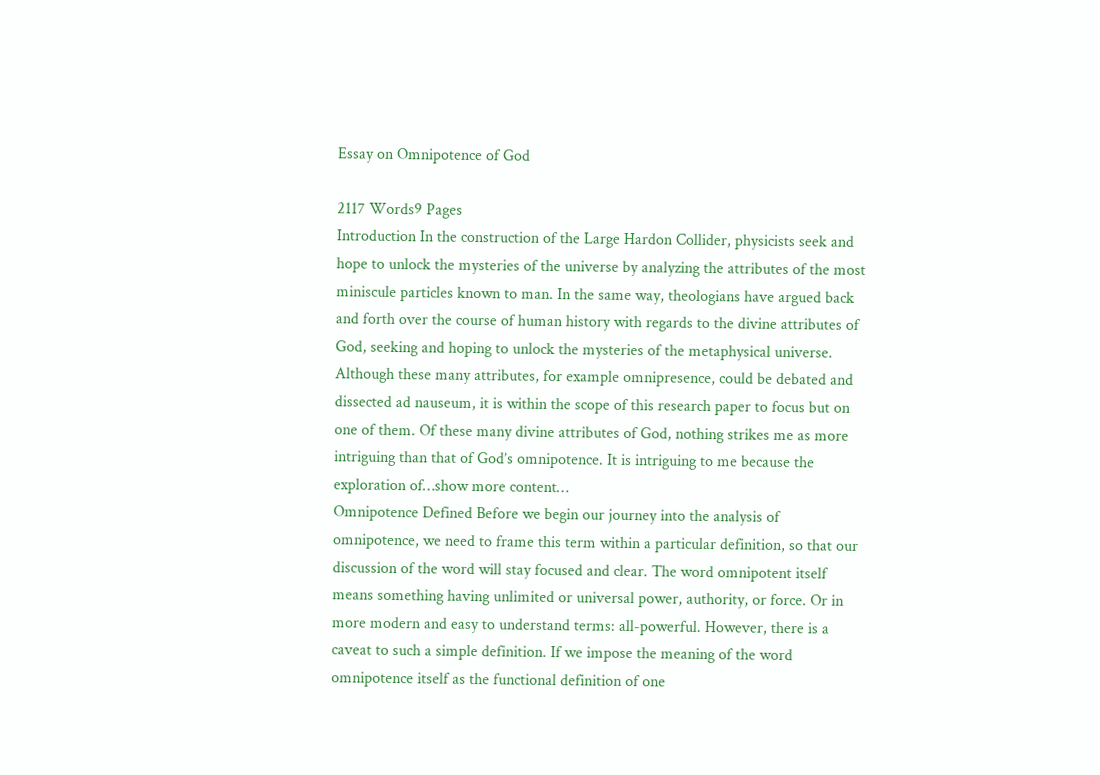Essay on Omnipotence of God

2117 Words9 Pages
Introduction In the construction of the Large Hardon Collider, physicists seek and hope to unlock the mysteries of the universe by analyzing the attributes of the most miniscule particles known to man. In the same way, theologians have argued back and forth over the course of human history with regards to the divine attributes of God, seeking and hoping to unlock the mysteries of the metaphysical universe. Although these many attributes, for example omnipresence, could be debated and dissected ad nauseum, it is within the scope of this research paper to focus but on one of them. Of these many divine attributes of God, nothing strikes me as more intriguing than that of God’s omnipotence. It is intriguing to me because the exploration of…show more content…
Omnipotence Defined Before we begin our journey into the analysis of omnipotence, we need to frame this term within a particular definition, so that our discussion of the word will stay focused and clear. The word omnipotent itself means something having unlimited or universal power, authority, or force. Or in more modern and easy to understand terms: all-powerful. However, there is a caveat to such a simple definition. If we impose the meaning of the word omnipotence itself as the functional definition of one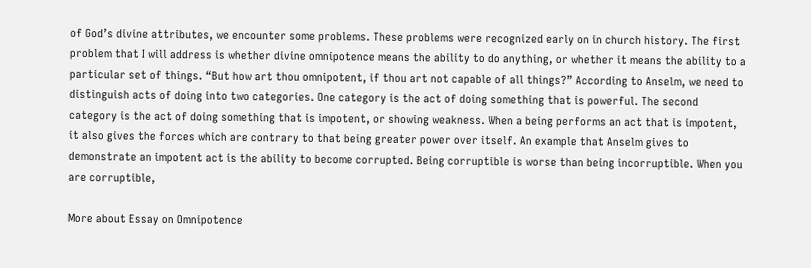of God’s divine attributes, we encounter some problems. These problems were recognized early on in church history. The first problem that I will address is whether divine omnipotence means the ability to do anything, or whether it means the ability to a particular set of things. “But how art thou omnipotent, if thou art not capable of all things?” According to Anselm, we need to distinguish acts of doing into two categories. One category is the act of doing something that is powerful. The second category is the act of doing something that is impotent, or showing weakness. When a being performs an act that is impotent, it also gives the forces which are contrary to that being greater power over itself. An example that Anselm gives to demonstrate an impotent act is the ability to become corrupted. Being corruptible is worse than being incorruptible. When you are corruptible,

More about Essay on Omnipotence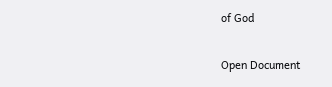of God

Open Document